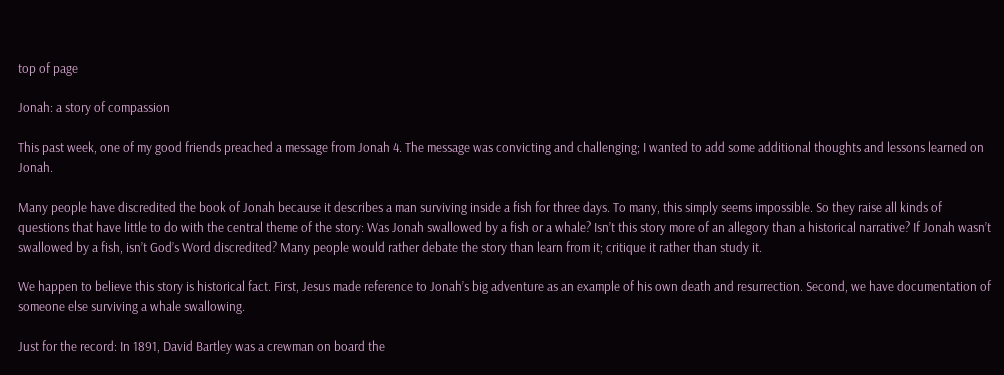top of page

Jonah: a story of compassion

This past week, one of my good friends preached a message from Jonah 4. The message was convicting and challenging; I wanted to add some additional thoughts and lessons learned on Jonah.

Many people have discredited the book of Jonah because it describes a man surviving inside a fish for three days. To many, this simply seems impossible. So they raise all kinds of questions that have little to do with the central theme of the story: Was Jonah swallowed by a fish or a whale? Isn’t this story more of an allegory than a historical narrative? If Jonah wasn’t swallowed by a fish, isn’t God’s Word discredited? Many people would rather debate the story than learn from it; critique it rather than study it.

We happen to believe this story is historical fact. First, Jesus made reference to Jonah’s big adventure as an example of his own death and resurrection. Second, we have documentation of someone else surviving a whale swallowing.

Just for the record: In 1891, David Bartley was a crewman on board the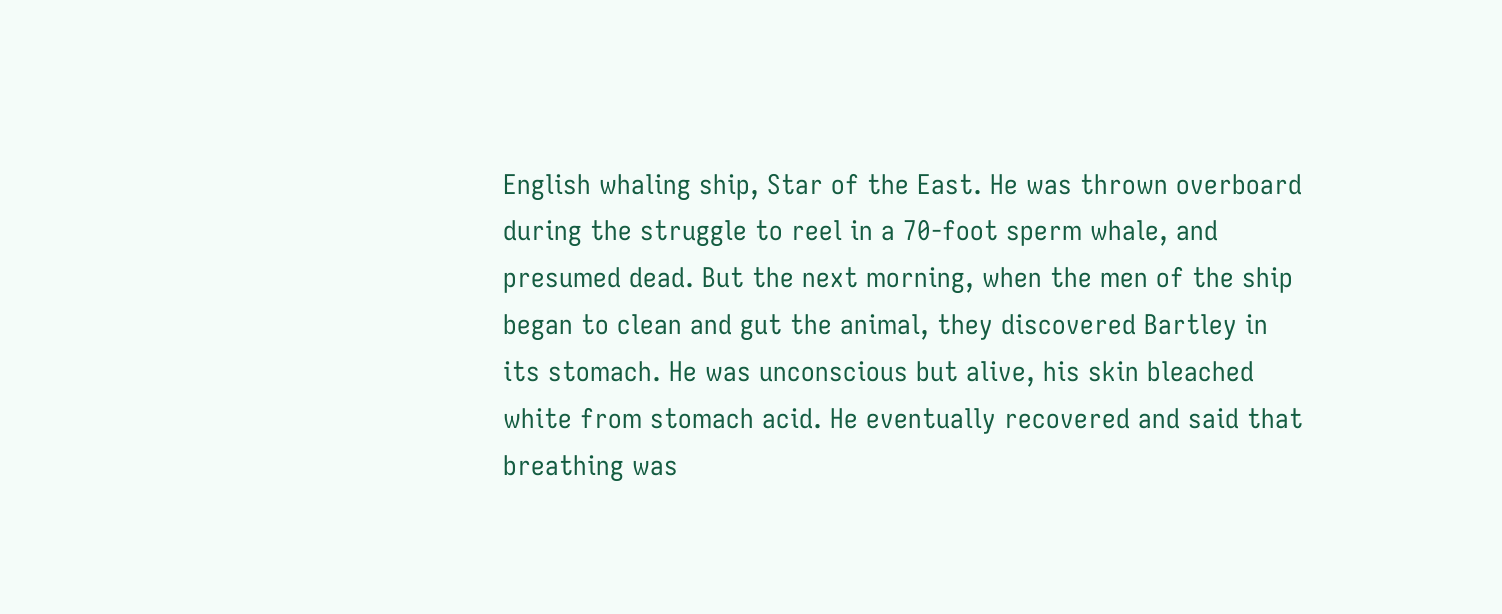English whaling ship, Star of the East. He was thrown overboard during the struggle to reel in a 70-foot sperm whale, and presumed dead. But the next morning, when the men of the ship began to clean and gut the animal, they discovered Bartley in its stomach. He was unconscious but alive, his skin bleached white from stomach acid. He eventually recovered and said that breathing was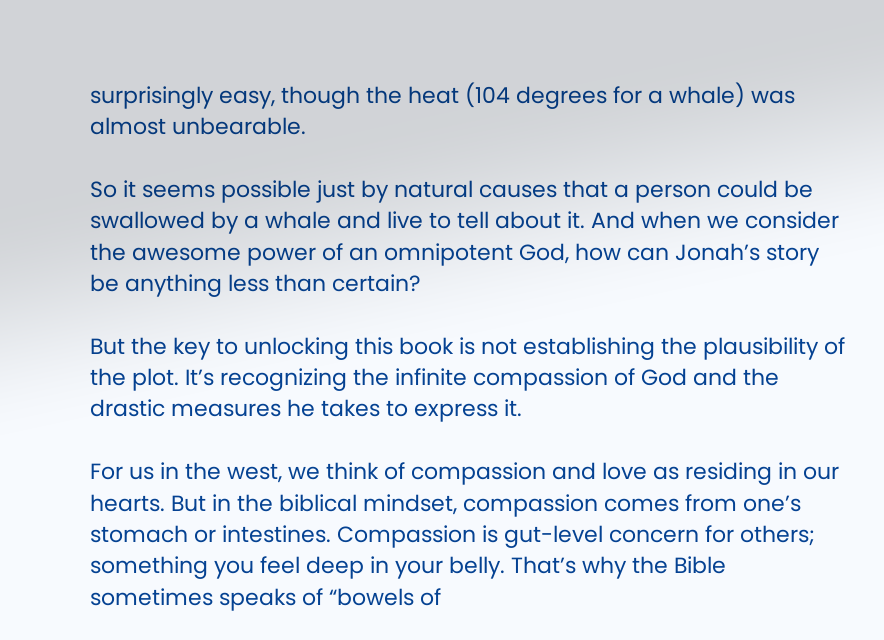surprisingly easy, though the heat (104 degrees for a whale) was almost unbearable.

So it seems possible just by natural causes that a person could be swallowed by a whale and live to tell about it. And when we consider the awesome power of an omnipotent God, how can Jonah’s story be anything less than certain?

But the key to unlocking this book is not establishing the plausibility of the plot. It’s recognizing the infinite compassion of God and the drastic measures he takes to express it.

For us in the west, we think of compassion and love as residing in our hearts. But in the biblical mindset, compassion comes from one’s stomach or intestines. Compassion is gut-level concern for others; something you feel deep in your belly. That’s why the Bible sometimes speaks of “bowels of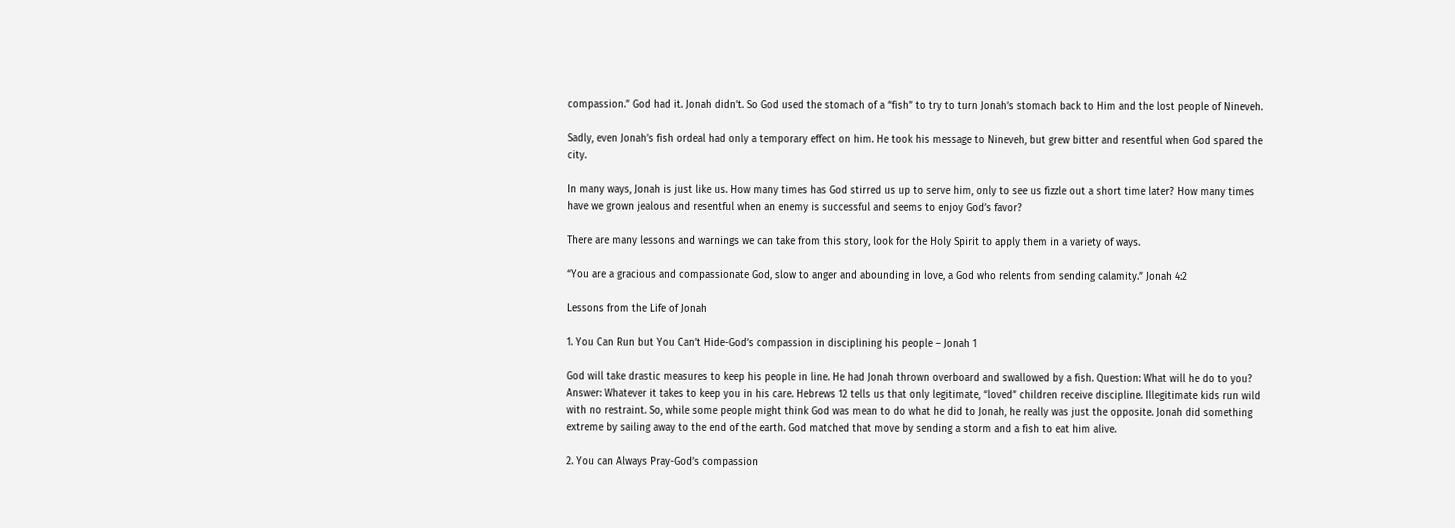compassion.” God had it. Jonah didn’t. So God used the stomach of a “fish” to try to turn Jonah’s stomach back to Him and the lost people of Nineveh.

Sadly, even Jonah’s fish ordeal had only a temporary effect on him. He took his message to Nineveh, but grew bitter and resentful when God spared the city.

In many ways, Jonah is just like us. How many times has God stirred us up to serve him, only to see us fizzle out a short time later? How many times have we grown jealous and resentful when an enemy is successful and seems to enjoy God’s favor?

There are many lessons and warnings we can take from this story, look for the Holy Spirit to apply them in a variety of ways.

“You are a gracious and compassionate God, slow to anger and abounding in love, a God who relents from sending calamity.” Jonah 4:2

Lessons from the Life of Jonah

1. You Can Run but You Can’t Hide-God’s compassion in disciplining his people – Jonah 1

God will take drastic measures to keep his people in line. He had Jonah thrown overboard and swallowed by a fish. Question: What will he do to you? Answer: Whatever it takes to keep you in his care. Hebrews 12 tells us that only legitimate, “loved” children receive discipline. Illegitimate kids run wild with no restraint. So, while some people might think God was mean to do what he did to Jonah, he really was just the opposite. Jonah did something extreme by sailing away to the end of the earth. God matched that move by sending a storm and a fish to eat him alive.

2. You can Always Pray-God’s compassion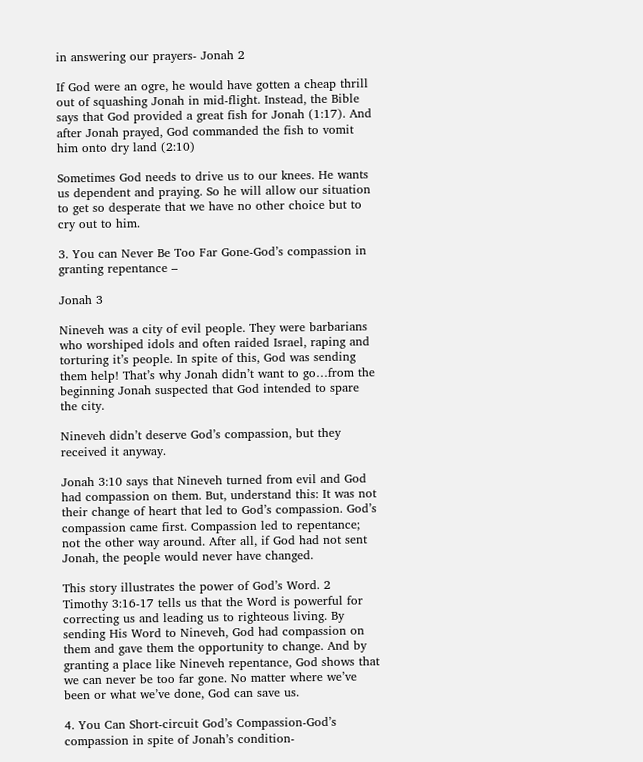in answering our prayers- Jonah 2

If God were an ogre, he would have gotten a cheap thrill out of squashing Jonah in mid-flight. Instead, the Bible says that God provided a great fish for Jonah (1:17). And after Jonah prayed, God commanded the fish to vomit him onto dry land (2:10)

Sometimes God needs to drive us to our knees. He wants us dependent and praying. So he will allow our situation to get so desperate that we have no other choice but to cry out to him.

3. You can Never Be Too Far Gone-God’s compassion in granting repentance –

Jonah 3

Nineveh was a city of evil people. They were barbarians who worshiped idols and often raided Israel, raping and torturing it’s people. In spite of this, God was sending them help! That’s why Jonah didn’t want to go…from the beginning Jonah suspected that God intended to spare the city.

Nineveh didn’t deserve God’s compassion, but they received it anyway.

Jonah 3:10 says that Nineveh turned from evil and God had compassion on them. But, understand this: It was not their change of heart that led to God’s compassion. God’s compassion came first. Compassion led to repentance; not the other way around. After all, if God had not sent Jonah, the people would never have changed.

This story illustrates the power of God’s Word. 2 Timothy 3:16-17 tells us that the Word is powerful for correcting us and leading us to righteous living. By sending His Word to Nineveh, God had compassion on them and gave them the opportunity to change. And by granting a place like Nineveh repentance, God shows that we can never be too far gone. No matter where we’ve been or what we’ve done, God can save us.

4. You Can Short-circuit God’s Compassion-God’s compassion in spite of Jonah’s condition-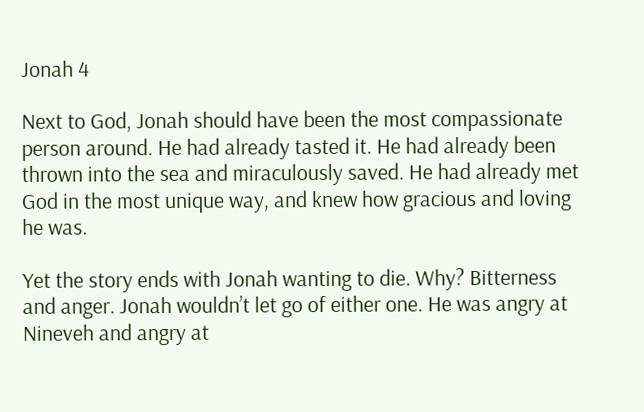Jonah 4

Next to God, Jonah should have been the most compassionate person around. He had already tasted it. He had already been thrown into the sea and miraculously saved. He had already met God in the most unique way, and knew how gracious and loving he was.

Yet the story ends with Jonah wanting to die. Why? Bitterness and anger. Jonah wouldn’t let go of either one. He was angry at Nineveh and angry at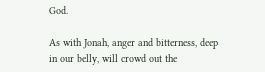God.

As with Jonah, anger and bitterness, deep in our belly, will crowd out the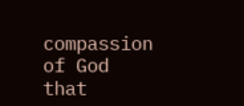compassion of God that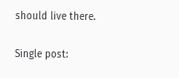should live there.

Single post: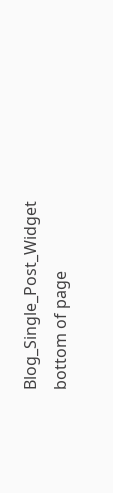Blog_Single_Post_Widget
bottom of page